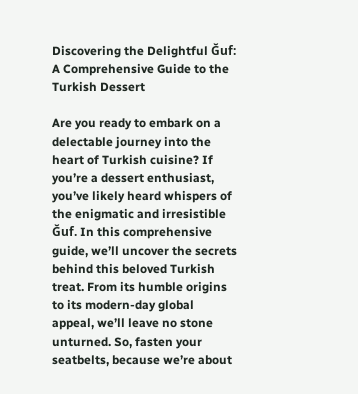Discovering the Delightful Ğuf: A Comprehensive Guide to the Turkish Dessert

Are you ready to embark on a delectable journey into the heart of Turkish cuisine? If you’re a dessert enthusiast, you’ve likely heard whispers of the enigmatic and irresistible Ğuf. In this comprehensive guide, we’ll uncover the secrets behind this beloved Turkish treat. From its humble origins to its modern-day global appeal, we’ll leave no stone unturned. So, fasten your seatbelts, because we’re about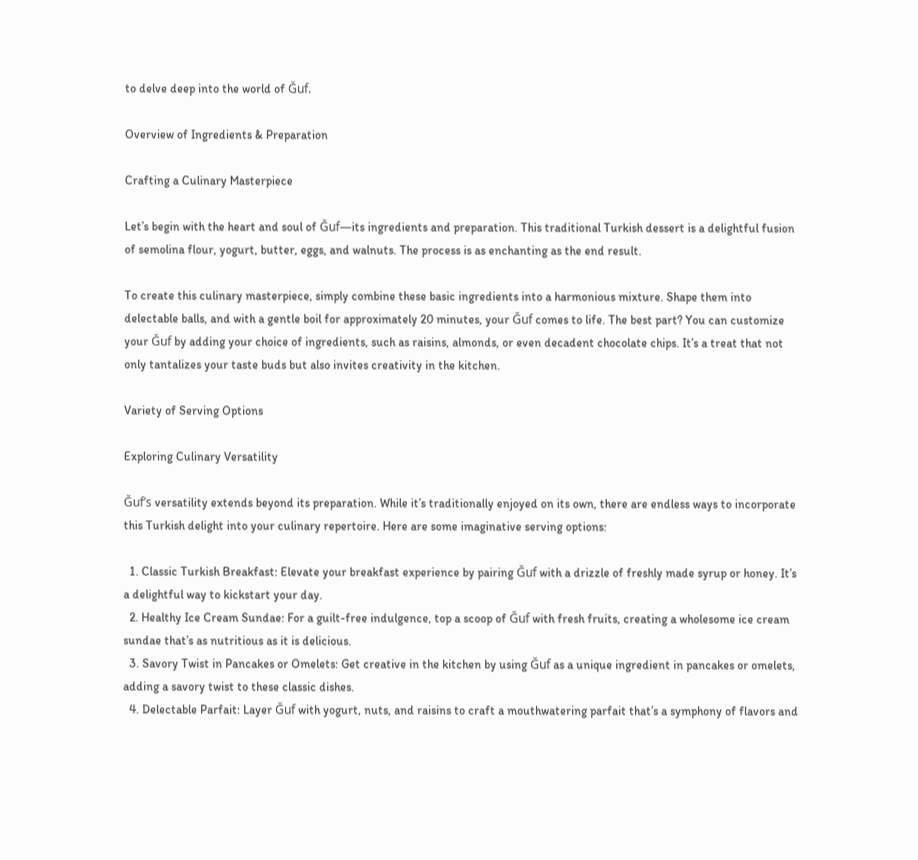to delve deep into the world of Ğuf.

Overview of Ingredients & Preparation

Crafting a Culinary Masterpiece

Let’s begin with the heart and soul of Ğuf—its ingredients and preparation. This traditional Turkish dessert is a delightful fusion of semolina flour, yogurt, butter, eggs, and walnuts. The process is as enchanting as the end result.

To create this culinary masterpiece, simply combine these basic ingredients into a harmonious mixture. Shape them into delectable balls, and with a gentle boil for approximately 20 minutes, your Ğuf comes to life. The best part? You can customize your Ğuf by adding your choice of ingredients, such as raisins, almonds, or even decadent chocolate chips. It’s a treat that not only tantalizes your taste buds but also invites creativity in the kitchen.

Variety of Serving Options

Exploring Culinary Versatility

Ğuf’s versatility extends beyond its preparation. While it’s traditionally enjoyed on its own, there are endless ways to incorporate this Turkish delight into your culinary repertoire. Here are some imaginative serving options:

  1. Classic Turkish Breakfast: Elevate your breakfast experience by pairing Ğuf with a drizzle of freshly made syrup or honey. It’s a delightful way to kickstart your day.
  2. Healthy Ice Cream Sundae: For a guilt-free indulgence, top a scoop of Ğuf with fresh fruits, creating a wholesome ice cream sundae that’s as nutritious as it is delicious.
  3. Savory Twist in Pancakes or Omelets: Get creative in the kitchen by using Ğuf as a unique ingredient in pancakes or omelets, adding a savory twist to these classic dishes.
  4. Delectable Parfait: Layer Ğuf with yogurt, nuts, and raisins to craft a mouthwatering parfait that’s a symphony of flavors and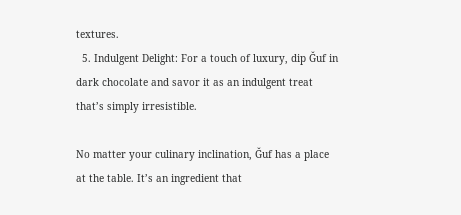textures.
  5. Indulgent Delight: For a touch of luxury, dip Ğuf in dark chocolate and savor it as an indulgent treat that’s simply irresistible.

No matter your culinary inclination, Ğuf has a place at the table. It’s an ingredient that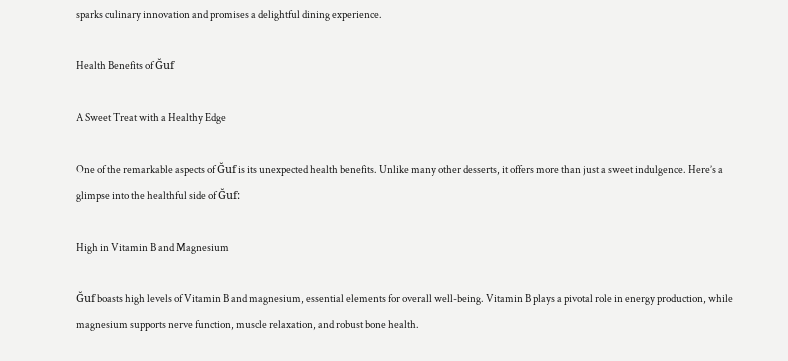sparks culinary innovation and promises a delightful dining experience.

Health Benefits of Ğuf

A Sweet Treat with a Healthy Edge

One of the remarkable aspects of Ğuf is its unexpected health benefits. Unlike many other desserts, it offers more than just a sweet indulgence. Here’s a glimpse into the healthful side of Ğuf:

High in Vitamin B and Magnesium

Ğuf boasts high levels of Vitamin B and magnesium, essential elements for overall well-being. Vitamin B plays a pivotal role in energy production, while magnesium supports nerve function, muscle relaxation, and robust bone health.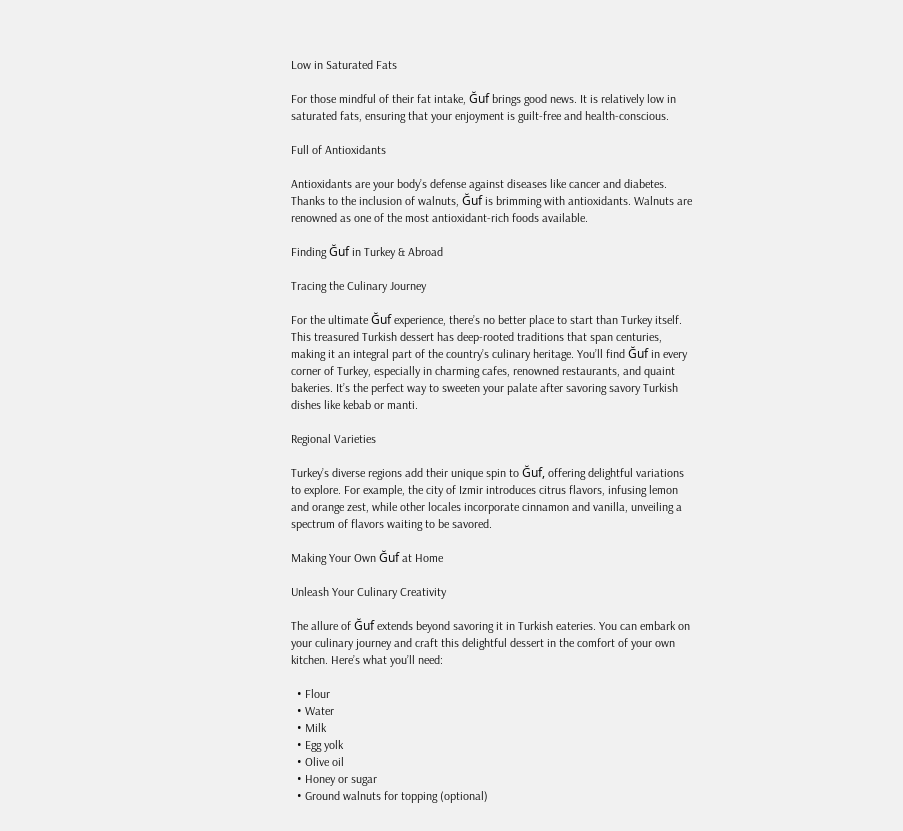Low in Saturated Fats

For those mindful of their fat intake, Ğuf brings good news. It is relatively low in saturated fats, ensuring that your enjoyment is guilt-free and health-conscious.

Full of Antioxidants

Antioxidants are your body’s defense against diseases like cancer and diabetes. Thanks to the inclusion of walnuts, Ğuf is brimming with antioxidants. Walnuts are renowned as one of the most antioxidant-rich foods available.

Finding Ğuf in Turkey & Abroad

Tracing the Culinary Journey

For the ultimate Ğuf experience, there’s no better place to start than Turkey itself. This treasured Turkish dessert has deep-rooted traditions that span centuries, making it an integral part of the country’s culinary heritage. You’ll find Ğuf in every corner of Turkey, especially in charming cafes, renowned restaurants, and quaint bakeries. It’s the perfect way to sweeten your palate after savoring savory Turkish dishes like kebab or manti.

Regional Varieties

Turkey’s diverse regions add their unique spin to Ğuf, offering delightful variations to explore. For example, the city of Izmir introduces citrus flavors, infusing lemon and orange zest, while other locales incorporate cinnamon and vanilla, unveiling a spectrum of flavors waiting to be savored.

Making Your Own Ğuf at Home

Unleash Your Culinary Creativity

The allure of Ğuf extends beyond savoring it in Turkish eateries. You can embark on your culinary journey and craft this delightful dessert in the comfort of your own kitchen. Here’s what you’ll need:

  • Flour
  • Water
  • Milk
  • Egg yolk
  • Olive oil
  • Honey or sugar
  • Ground walnuts for topping (optional)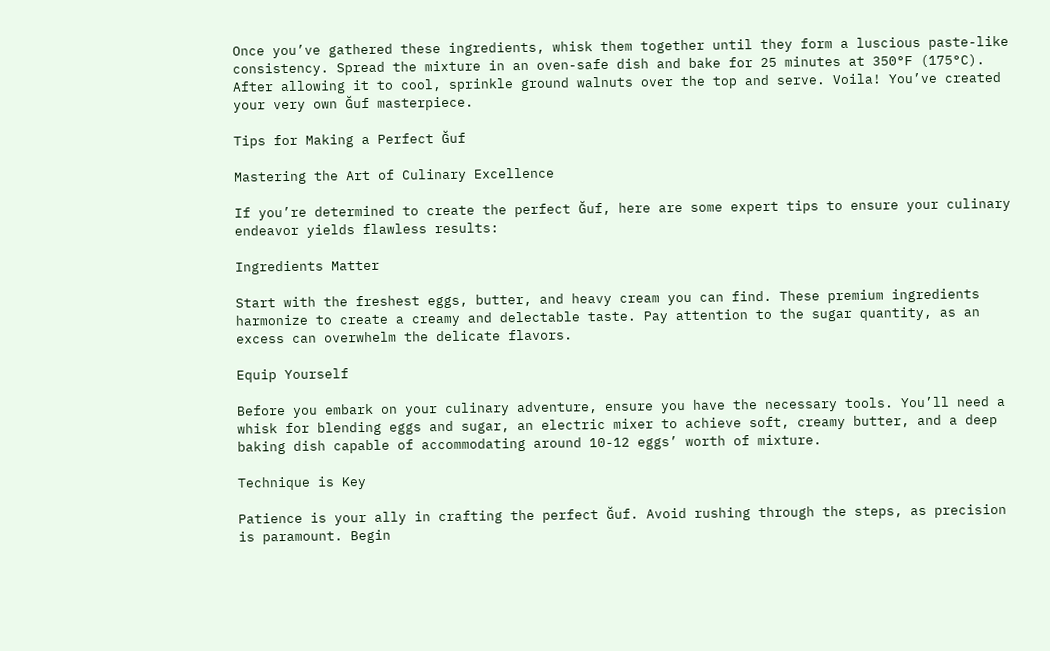Once you’ve gathered these ingredients, whisk them together until they form a luscious paste-like consistency. Spread the mixture in an oven-safe dish and bake for 25 minutes at 350°F (175°C). After allowing it to cool, sprinkle ground walnuts over the top and serve. Voila! You’ve created your very own Ğuf masterpiece.

Tips for Making a Perfect Ğuf

Mastering the Art of Culinary Excellence

If you’re determined to create the perfect Ğuf, here are some expert tips to ensure your culinary endeavor yields flawless results:

Ingredients Matter

Start with the freshest eggs, butter, and heavy cream you can find. These premium ingredients harmonize to create a creamy and delectable taste. Pay attention to the sugar quantity, as an excess can overwhelm the delicate flavors.

Equip Yourself

Before you embark on your culinary adventure, ensure you have the necessary tools. You’ll need a whisk for blending eggs and sugar, an electric mixer to achieve soft, creamy butter, and a deep baking dish capable of accommodating around 10-12 eggs’ worth of mixture.

Technique is Key

Patience is your ally in crafting the perfect Ğuf. Avoid rushing through the steps, as precision is paramount. Begin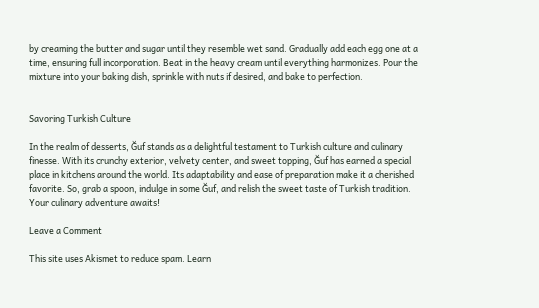by creaming the butter and sugar until they resemble wet sand. Gradually add each egg one at a time, ensuring full incorporation. Beat in the heavy cream until everything harmonizes. Pour the mixture into your baking dish, sprinkle with nuts if desired, and bake to perfection.


Savoring Turkish Culture

In the realm of desserts, Ğuf stands as a delightful testament to Turkish culture and culinary finesse. With its crunchy exterior, velvety center, and sweet topping, Ğuf has earned a special place in kitchens around the world. Its adaptability and ease of preparation make it a cherished favorite. So, grab a spoon, indulge in some Ğuf, and relish the sweet taste of Turkish tradition. Your culinary adventure awaits!

Leave a Comment

This site uses Akismet to reduce spam. Learn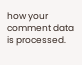how your comment data is processed.